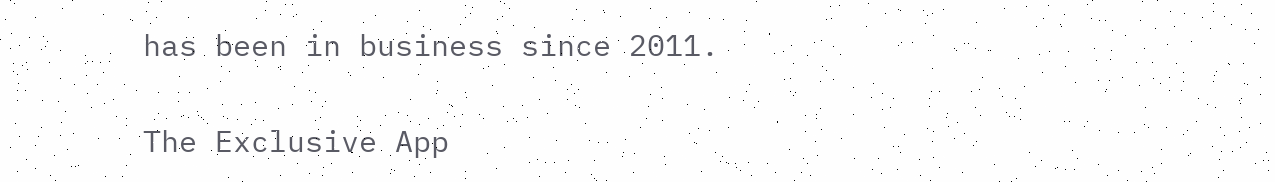has been in business since 2011.

The Exclusive App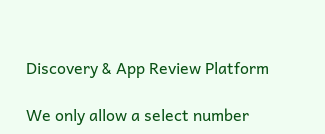Discovery & App Review Platform

We only allow a select number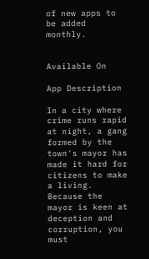of new apps to be added monthly.


Available On

App Description

In a city where crime runs rapid at night, a gang formed by the town's mayor has made it hard for citizens to make a living. Because the mayor is keen at deception and corruption, you must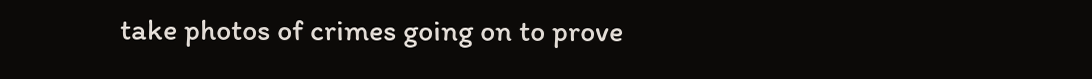take photos of crimes going on to prove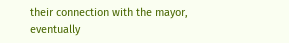their connection with the mayor, eventually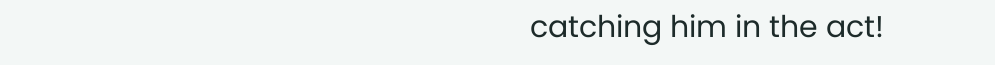catching him in the act!